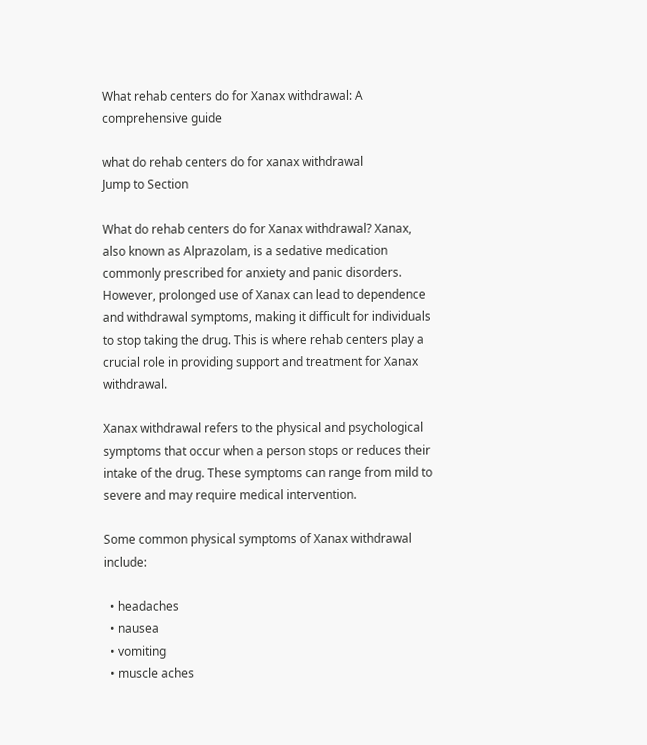What rehab centers do for Xanax withdrawal: A comprehensive guide

what do rehab centers do for xanax withdrawal
Jump to Section

What do rehab centers do for Xanax withdrawal? Xanax, also known as Alprazolam, is a sedative medication commonly prescribed for anxiety and panic disorders. However, prolonged use of Xanax can lead to dependence and withdrawal symptoms, making it difficult for individuals to stop taking the drug. This is where rehab centers play a crucial role in providing support and treatment for Xanax withdrawal.

Xanax withdrawal refers to the physical and psychological symptoms that occur when a person stops or reduces their intake of the drug. These symptoms can range from mild to severe and may require medical intervention.

Some common physical symptoms of Xanax withdrawal include:

  • headaches
  • nausea
  • vomiting
  • muscle aches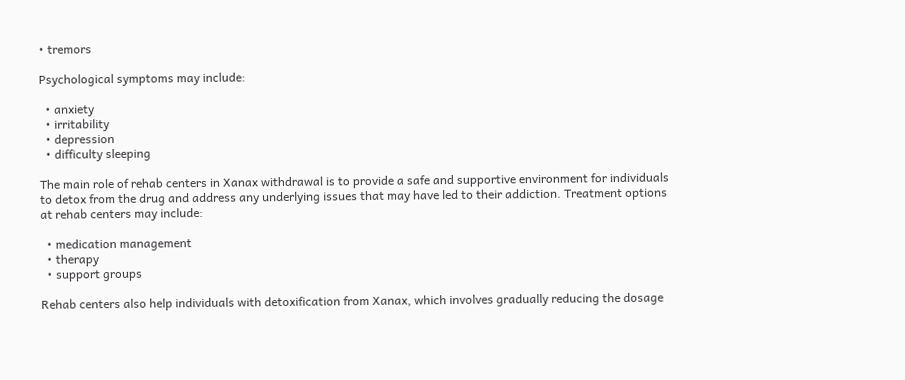• tremors

Psychological symptoms may include:

  • anxiety
  • irritability
  • depression
  • difficulty sleeping

The main role of rehab centers in Xanax withdrawal is to provide a safe and supportive environment for individuals to detox from the drug and address any underlying issues that may have led to their addiction. Treatment options at rehab centers may include:

  • medication management
  • therapy
  • support groups

Rehab centers also help individuals with detoxification from Xanax, which involves gradually reducing the dosage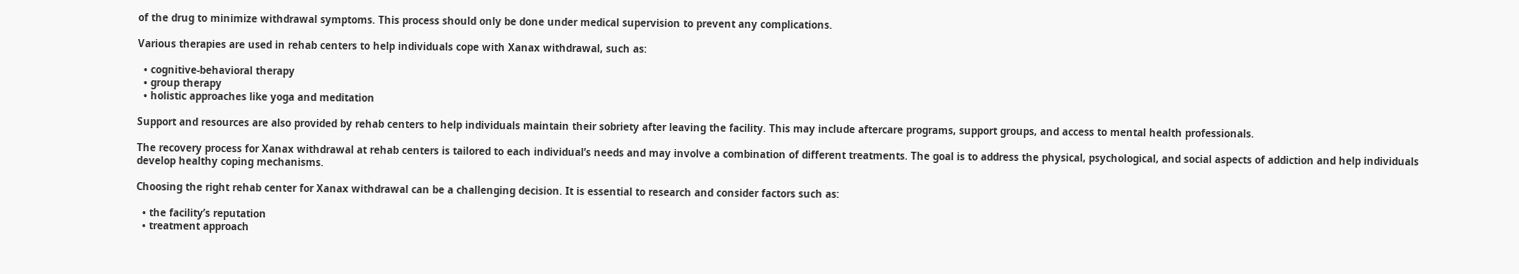of the drug to minimize withdrawal symptoms. This process should only be done under medical supervision to prevent any complications.

Various therapies are used in rehab centers to help individuals cope with Xanax withdrawal, such as:

  • cognitive-behavioral therapy
  • group therapy
  • holistic approaches like yoga and meditation

Support and resources are also provided by rehab centers to help individuals maintain their sobriety after leaving the facility. This may include aftercare programs, support groups, and access to mental health professionals.

The recovery process for Xanax withdrawal at rehab centers is tailored to each individual’s needs and may involve a combination of different treatments. The goal is to address the physical, psychological, and social aspects of addiction and help individuals develop healthy coping mechanisms.

Choosing the right rehab center for Xanax withdrawal can be a challenging decision. It is essential to research and consider factors such as:

  • the facility’s reputation
  • treatment approach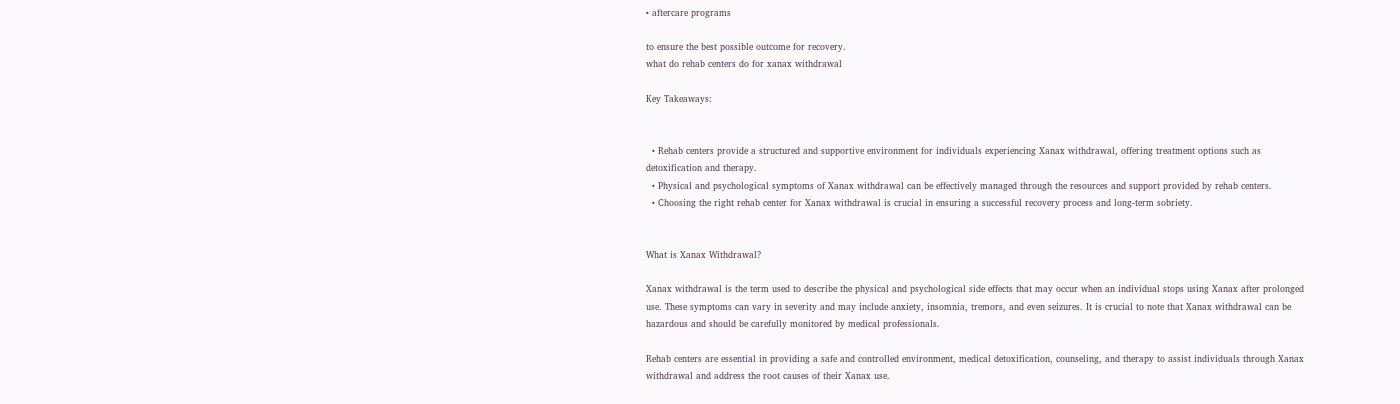• aftercare programs

to ensure the best possible outcome for recovery.
what do rehab centers do for xanax withdrawal

Key Takeaways:


  • Rehab centers provide a structured and supportive environment for individuals experiencing Xanax withdrawal, offering treatment options such as detoxification and therapy.
  • Physical and psychological symptoms of Xanax withdrawal can be effectively managed through the resources and support provided by rehab centers.
  • Choosing the right rehab center for Xanax withdrawal is crucial in ensuring a successful recovery process and long-term sobriety.


What is Xanax Withdrawal?

Xanax withdrawal is the term used to describe the physical and psychological side effects that may occur when an individual stops using Xanax after prolonged use. These symptoms can vary in severity and may include anxiety, insomnia, tremors, and even seizures. It is crucial to note that Xanax withdrawal can be hazardous and should be carefully monitored by medical professionals.

Rehab centers are essential in providing a safe and controlled environment, medical detoxification, counseling, and therapy to assist individuals through Xanax withdrawal and address the root causes of their Xanax use.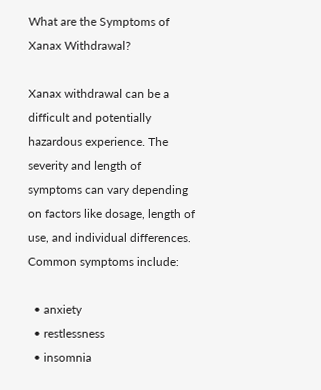What are the Symptoms of Xanax Withdrawal?

Xanax withdrawal can be a difficult and potentially hazardous experience. The severity and length of symptoms can vary depending on factors like dosage, length of use, and individual differences. Common symptoms include:

  • anxiety
  • restlessness
  • insomnia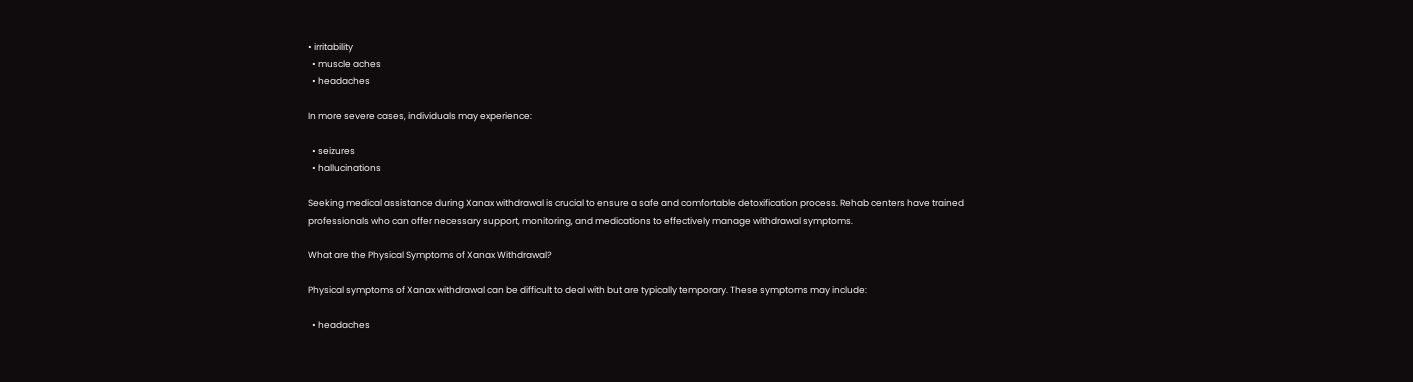• irritability
  • muscle aches
  • headaches

In more severe cases, individuals may experience:

  • seizures
  • hallucinations

Seeking medical assistance during Xanax withdrawal is crucial to ensure a safe and comfortable detoxification process. Rehab centers have trained professionals who can offer necessary support, monitoring, and medications to effectively manage withdrawal symptoms.

What are the Physical Symptoms of Xanax Withdrawal?

Physical symptoms of Xanax withdrawal can be difficult to deal with but are typically temporary. These symptoms may include:

  • headaches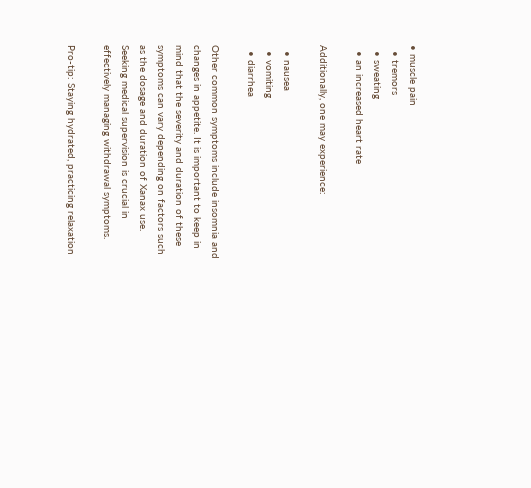• muscle pain
  • tremors
  • sweating
  • an increased heart rate

Additionally, one may experience:

  • nausea
  • vomiting
  • diarrhea

Other common symptoms include insomnia and changes in appetite. It is important to keep in mind that the severity and duration of these symptoms can vary depending on factors such as the dosage and duration of Xanax use. Seeking medical supervision is crucial in effectively managing withdrawal symptoms.

Pro-tip: Staying hydrated, practicing relaxation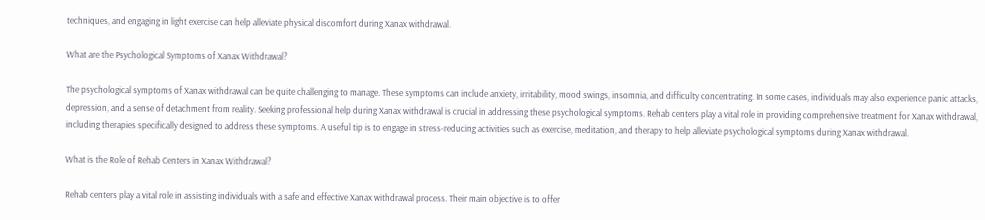techniques, and engaging in light exercise can help alleviate physical discomfort during Xanax withdrawal.

What are the Psychological Symptoms of Xanax Withdrawal?

The psychological symptoms of Xanax withdrawal can be quite challenging to manage. These symptoms can include anxiety, irritability, mood swings, insomnia, and difficulty concentrating. In some cases, individuals may also experience panic attacks, depression, and a sense of detachment from reality. Seeking professional help during Xanax withdrawal is crucial in addressing these psychological symptoms. Rehab centers play a vital role in providing comprehensive treatment for Xanax withdrawal, including therapies specifically designed to address these symptoms. A useful tip is to engage in stress-reducing activities such as exercise, meditation, and therapy to help alleviate psychological symptoms during Xanax withdrawal.

What is the Role of Rehab Centers in Xanax Withdrawal?

Rehab centers play a vital role in assisting individuals with a safe and effective Xanax withdrawal process. Their main objective is to offer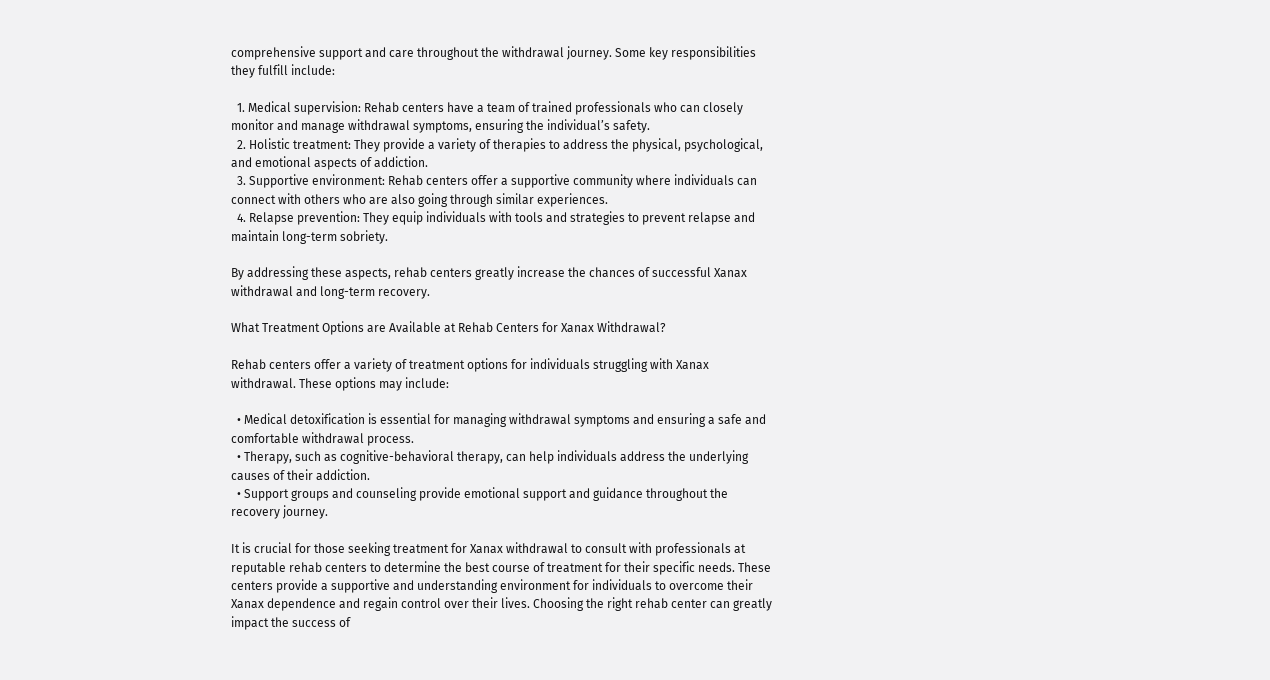comprehensive support and care throughout the withdrawal journey. Some key responsibilities they fulfill include:

  1. Medical supervision: Rehab centers have a team of trained professionals who can closely monitor and manage withdrawal symptoms, ensuring the individual’s safety.
  2. Holistic treatment: They provide a variety of therapies to address the physical, psychological, and emotional aspects of addiction.
  3. Supportive environment: Rehab centers offer a supportive community where individuals can connect with others who are also going through similar experiences.
  4. Relapse prevention: They equip individuals with tools and strategies to prevent relapse and maintain long-term sobriety.

By addressing these aspects, rehab centers greatly increase the chances of successful Xanax withdrawal and long-term recovery.

What Treatment Options are Available at Rehab Centers for Xanax Withdrawal?

Rehab centers offer a variety of treatment options for individuals struggling with Xanax withdrawal. These options may include:

  • Medical detoxification is essential for managing withdrawal symptoms and ensuring a safe and comfortable withdrawal process.
  • Therapy, such as cognitive-behavioral therapy, can help individuals address the underlying causes of their addiction.
  • Support groups and counseling provide emotional support and guidance throughout the recovery journey.

It is crucial for those seeking treatment for Xanax withdrawal to consult with professionals at reputable rehab centers to determine the best course of treatment for their specific needs. These centers provide a supportive and understanding environment for individuals to overcome their Xanax dependence and regain control over their lives. Choosing the right rehab center can greatly impact the success of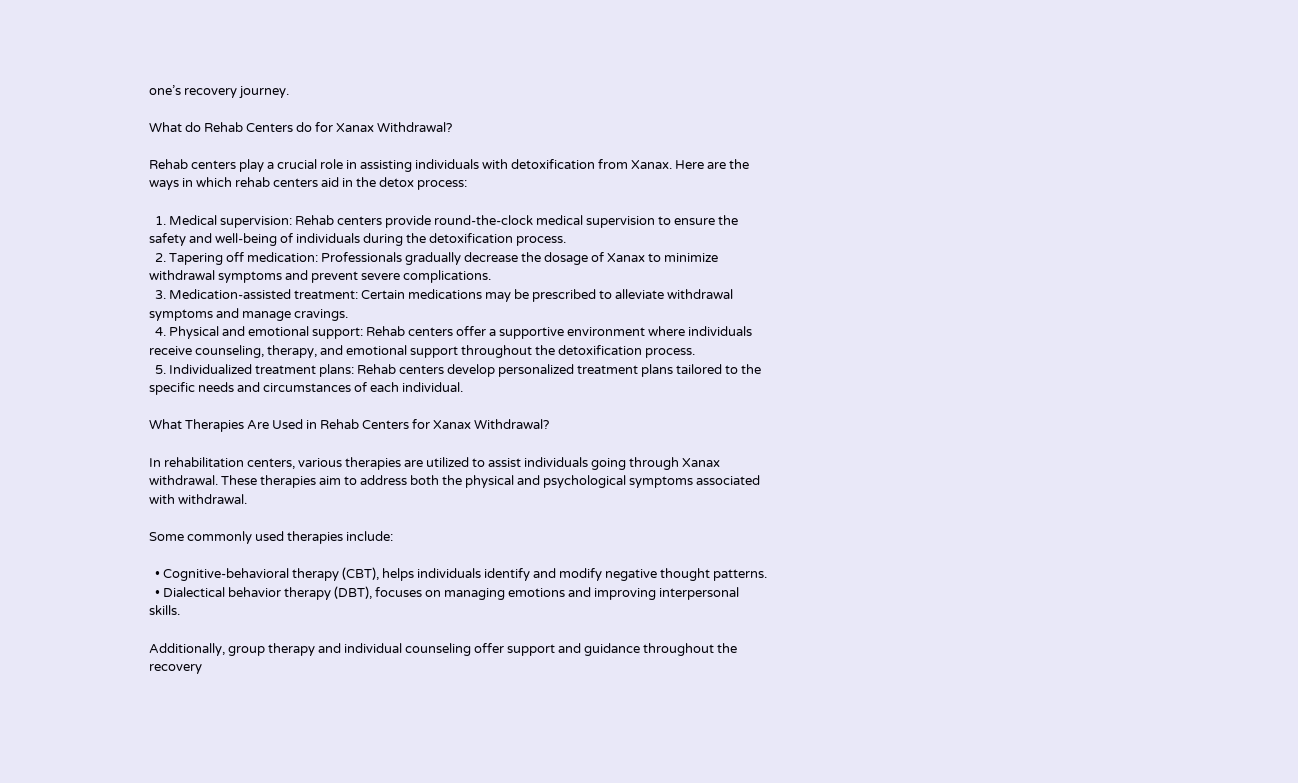one’s recovery journey.

What do Rehab Centers do for Xanax Withdrawal?

Rehab centers play a crucial role in assisting individuals with detoxification from Xanax. Here are the ways in which rehab centers aid in the detox process:

  1. Medical supervision: Rehab centers provide round-the-clock medical supervision to ensure the safety and well-being of individuals during the detoxification process.
  2. Tapering off medication: Professionals gradually decrease the dosage of Xanax to minimize withdrawal symptoms and prevent severe complications.
  3. Medication-assisted treatment: Certain medications may be prescribed to alleviate withdrawal symptoms and manage cravings.
  4. Physical and emotional support: Rehab centers offer a supportive environment where individuals receive counseling, therapy, and emotional support throughout the detoxification process.
  5. Individualized treatment plans: Rehab centers develop personalized treatment plans tailored to the specific needs and circumstances of each individual.

What Therapies Are Used in Rehab Centers for Xanax Withdrawal?

In rehabilitation centers, various therapies are utilized to assist individuals going through Xanax withdrawal. These therapies aim to address both the physical and psychological symptoms associated with withdrawal.

Some commonly used therapies include:

  • Cognitive-behavioral therapy (CBT), helps individuals identify and modify negative thought patterns.
  • Dialectical behavior therapy (DBT), focuses on managing emotions and improving interpersonal skills.

Additionally, group therapy and individual counseling offer support and guidance throughout the recovery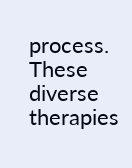process. These diverse therapies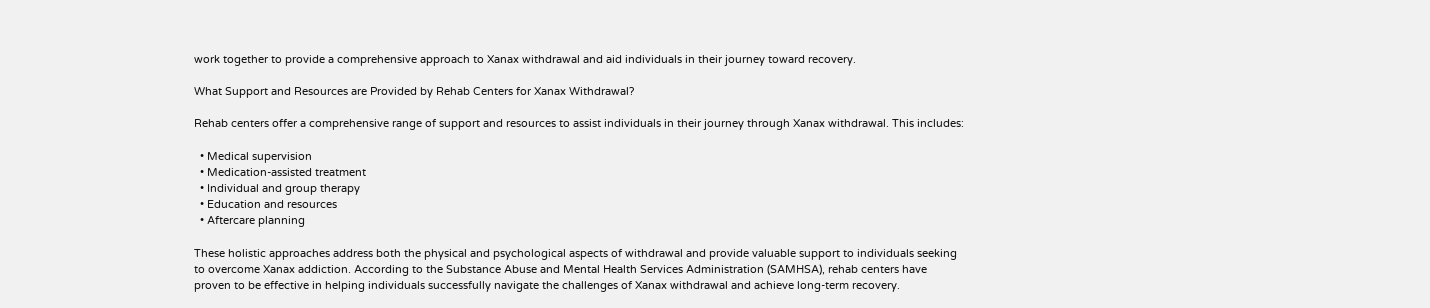work together to provide a comprehensive approach to Xanax withdrawal and aid individuals in their journey toward recovery.

What Support and Resources are Provided by Rehab Centers for Xanax Withdrawal?

Rehab centers offer a comprehensive range of support and resources to assist individuals in their journey through Xanax withdrawal. This includes:

  • Medical supervision
  • Medication-assisted treatment
  • Individual and group therapy
  • Education and resources
  • Aftercare planning

These holistic approaches address both the physical and psychological aspects of withdrawal and provide valuable support to individuals seeking to overcome Xanax addiction. According to the Substance Abuse and Mental Health Services Administration (SAMHSA), rehab centers have proven to be effective in helping individuals successfully navigate the challenges of Xanax withdrawal and achieve long-term recovery.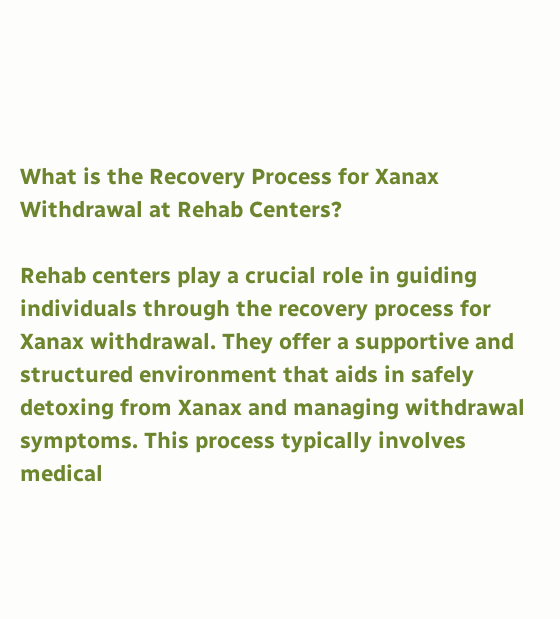What is the Recovery Process for Xanax Withdrawal at Rehab Centers?

Rehab centers play a crucial role in guiding individuals through the recovery process for Xanax withdrawal. They offer a supportive and structured environment that aids in safely detoxing from Xanax and managing withdrawal symptoms. This process typically involves medical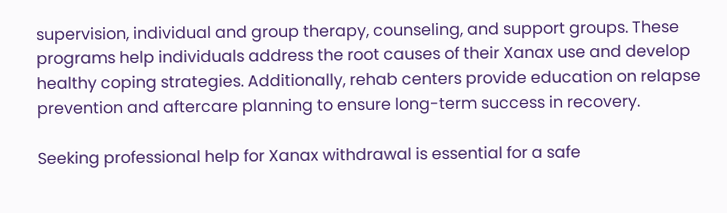supervision, individual and group therapy, counseling, and support groups. These programs help individuals address the root causes of their Xanax use and develop healthy coping strategies. Additionally, rehab centers provide education on relapse prevention and aftercare planning to ensure long-term success in recovery.

Seeking professional help for Xanax withdrawal is essential for a safe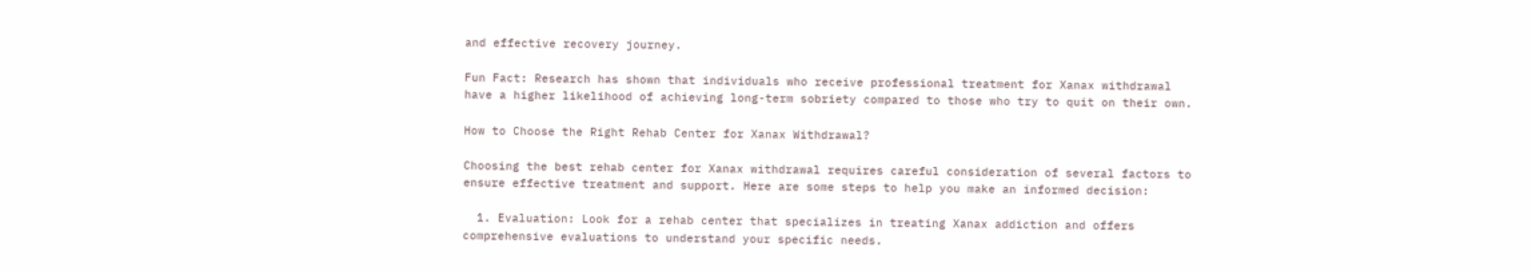and effective recovery journey.

Fun Fact: Research has shown that individuals who receive professional treatment for Xanax withdrawal have a higher likelihood of achieving long-term sobriety compared to those who try to quit on their own.

How to Choose the Right Rehab Center for Xanax Withdrawal?

Choosing the best rehab center for Xanax withdrawal requires careful consideration of several factors to ensure effective treatment and support. Here are some steps to help you make an informed decision:

  1. Evaluation: Look for a rehab center that specializes in treating Xanax addiction and offers comprehensive evaluations to understand your specific needs.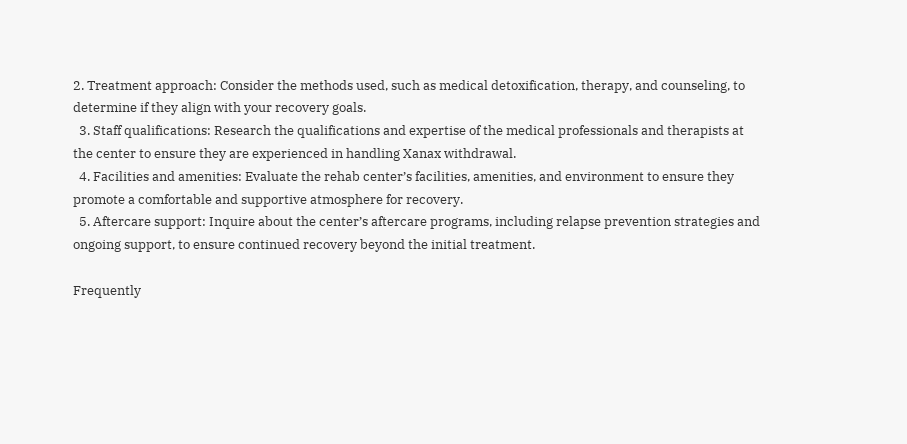2. Treatment approach: Consider the methods used, such as medical detoxification, therapy, and counseling, to determine if they align with your recovery goals.
  3. Staff qualifications: Research the qualifications and expertise of the medical professionals and therapists at the center to ensure they are experienced in handling Xanax withdrawal.
  4. Facilities and amenities: Evaluate the rehab center’s facilities, amenities, and environment to ensure they promote a comfortable and supportive atmosphere for recovery.
  5. Aftercare support: Inquire about the center’s aftercare programs, including relapse prevention strategies and ongoing support, to ensure continued recovery beyond the initial treatment.

Frequently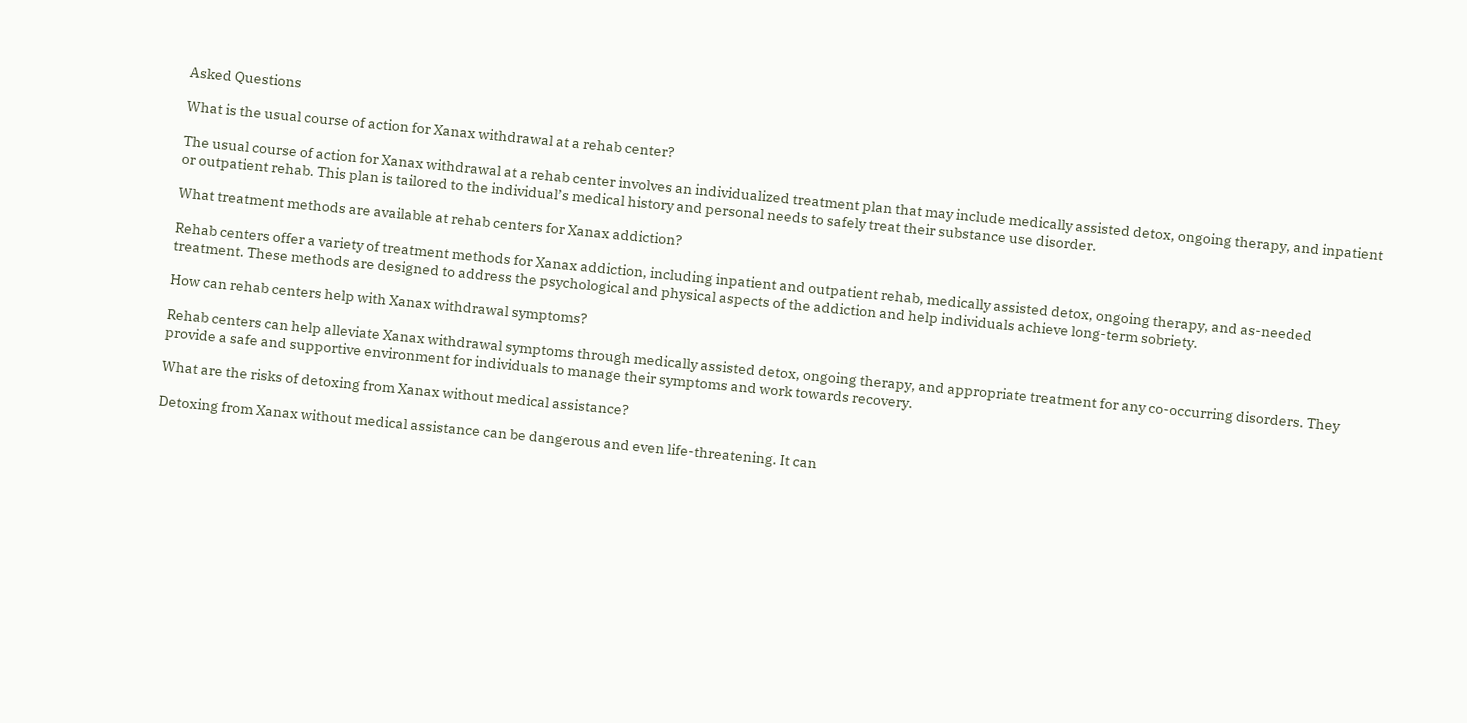Asked Questions

What is the usual course of action for Xanax withdrawal at a rehab center?

The usual course of action for Xanax withdrawal at a rehab center involves an individualized treatment plan that may include medically assisted detox, ongoing therapy, and inpatient or outpatient rehab. This plan is tailored to the individual’s medical history and personal needs to safely treat their substance use disorder.

What treatment methods are available at rehab centers for Xanax addiction?

Rehab centers offer a variety of treatment methods for Xanax addiction, including inpatient and outpatient rehab, medically assisted detox, ongoing therapy, and as-needed treatment. These methods are designed to address the psychological and physical aspects of the addiction and help individuals achieve long-term sobriety.

How can rehab centers help with Xanax withdrawal symptoms?

Rehab centers can help alleviate Xanax withdrawal symptoms through medically assisted detox, ongoing therapy, and appropriate treatment for any co-occurring disorders. They provide a safe and supportive environment for individuals to manage their symptoms and work towards recovery.

What are the risks of detoxing from Xanax without medical assistance?

Detoxing from Xanax without medical assistance can be dangerous and even life-threatening. It can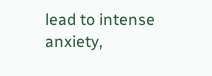lead to intense anxiety,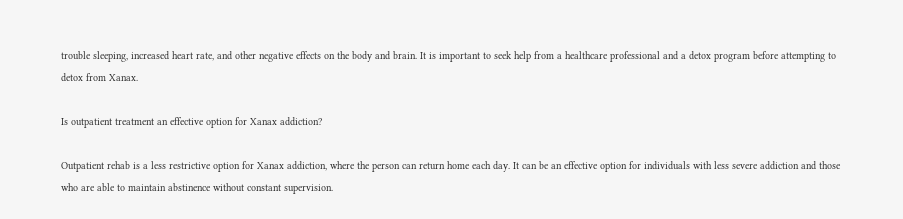trouble sleeping, increased heart rate, and other negative effects on the body and brain. It is important to seek help from a healthcare professional and a detox program before attempting to detox from Xanax.

Is outpatient treatment an effective option for Xanax addiction?

Outpatient rehab is a less restrictive option for Xanax addiction, where the person can return home each day. It can be an effective option for individuals with less severe addiction and those who are able to maintain abstinence without constant supervision.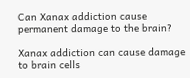Can Xanax addiction cause permanent damage to the brain?

Xanax addiction can cause damage to brain cells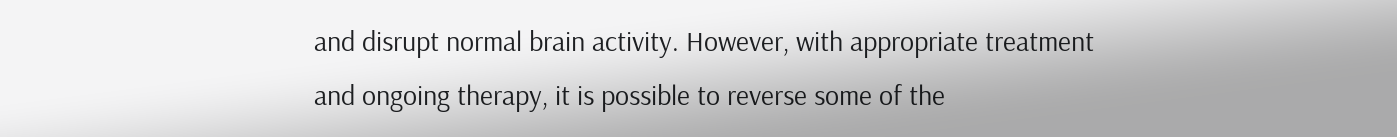and disrupt normal brain activity. However, with appropriate treatment and ongoing therapy, it is possible to reverse some of the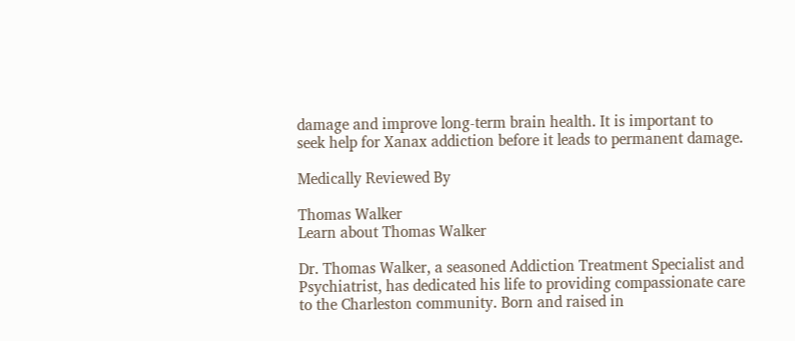damage and improve long-term brain health. It is important to seek help for Xanax addiction before it leads to permanent damage.

Medically Reviewed By

Thomas Walker
Learn about Thomas Walker

Dr. Thomas Walker, a seasoned Addiction Treatment Specialist and Psychiatrist, has dedicated his life to providing compassionate care to the Charleston community. Born and raised in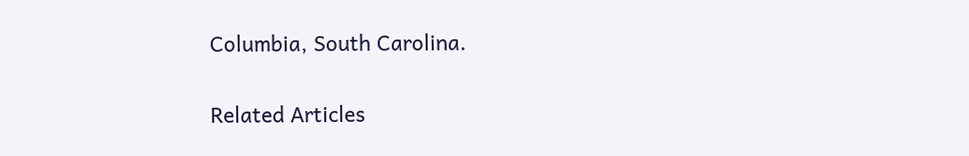Columbia, South Carolina.

Related Articles